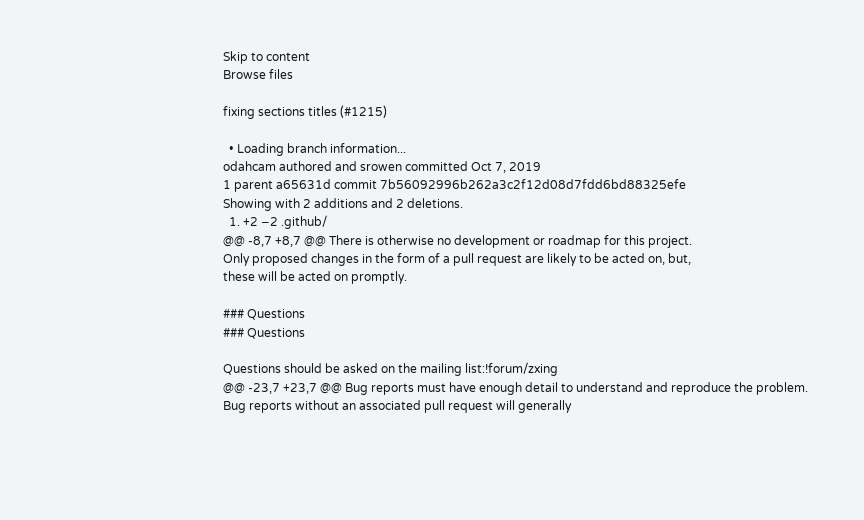Skip to content
Browse files

fixing sections titles (#1215)

  • Loading branch information...
odahcam authored and srowen committed Oct 7, 2019
1 parent a65631d commit 7b56092996b262a3c2f12d08d7fdd6bd88325efe
Showing with 2 additions and 2 deletions.
  1. +2 −2 .github/
@@ -8,7 +8,7 @@ There is otherwise no development or roadmap for this project.
Only proposed changes in the form of a pull request are likely to be acted on, but,
these will be acted on promptly.

### Questions
### Questions

Questions should be asked on the mailing list:!forum/zxing
@@ -23,7 +23,7 @@ Bug reports must have enough detail to understand and reproduce the problem.
Bug reports without an associated pull request will generally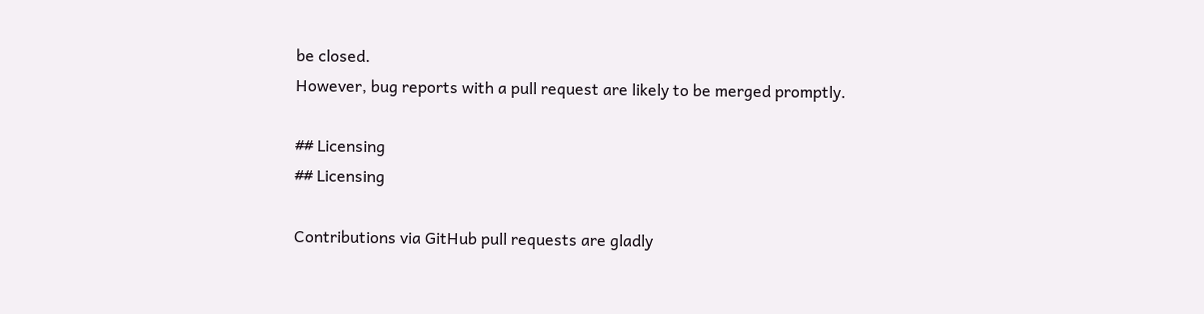be closed.
However, bug reports with a pull request are likely to be merged promptly.

## Licensing
## Licensing

Contributions via GitHub pull requests are gladly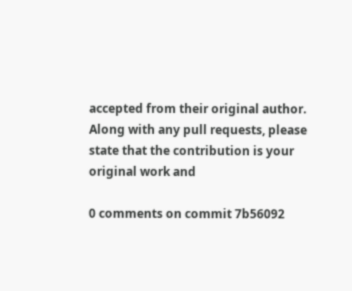accepted from their original author.
Along with any pull requests, please state that the contribution is your original work and

0 comments on commit 7b56092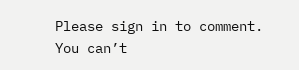Please sign in to comment.
You can’t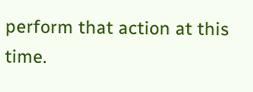perform that action at this time.